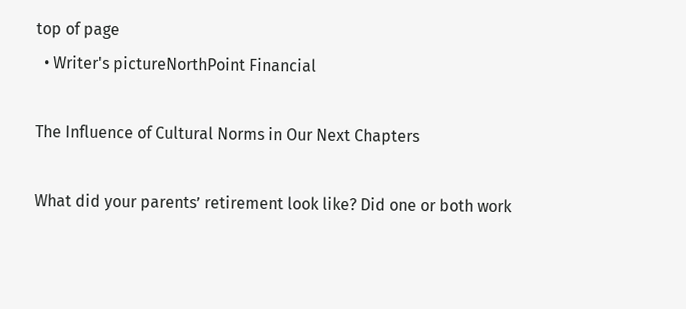top of page
  • Writer's pictureNorthPoint Financial

The Influence of Cultural Norms in Our Next Chapters

What did your parents’ retirement look like? Did one or both work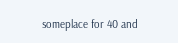someplace for 40 and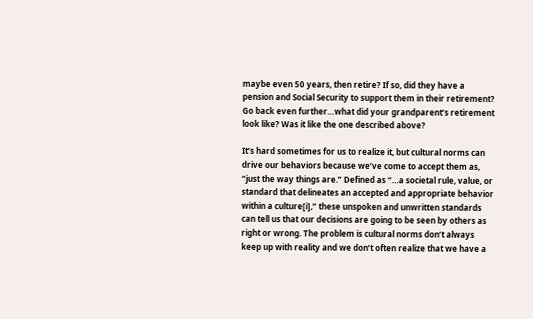maybe even 50 years, then retire? If so, did they have a pension and Social Security to support them in their retirement? Go back even further…what did your grandparent’s retirement look like? Was it like the one described above?

It’s hard sometimes for us to realize it, but cultural norms can drive our behaviors because we’ve come to accept them as, “just the way things are.” Defined as “…a societal rule, value, or standard that delineates an accepted and appropriate behavior within a culture[i],” these unspoken and unwritten standards can tell us that our decisions are going to be seen by others as right or wrong. The problem is cultural norms don’t always keep up with reality and we don’t often realize that we have a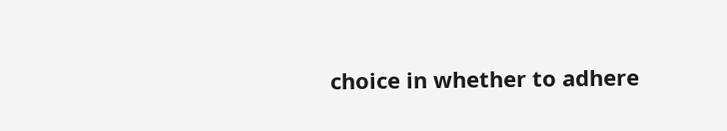choice in whether to adhere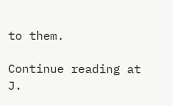to them.

Continue reading at J.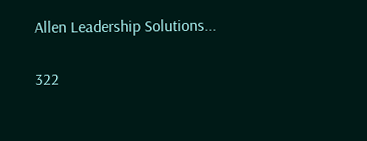Allen Leadership Solutions...

322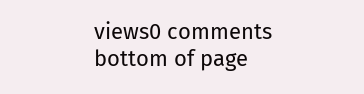views0 comments
bottom of page